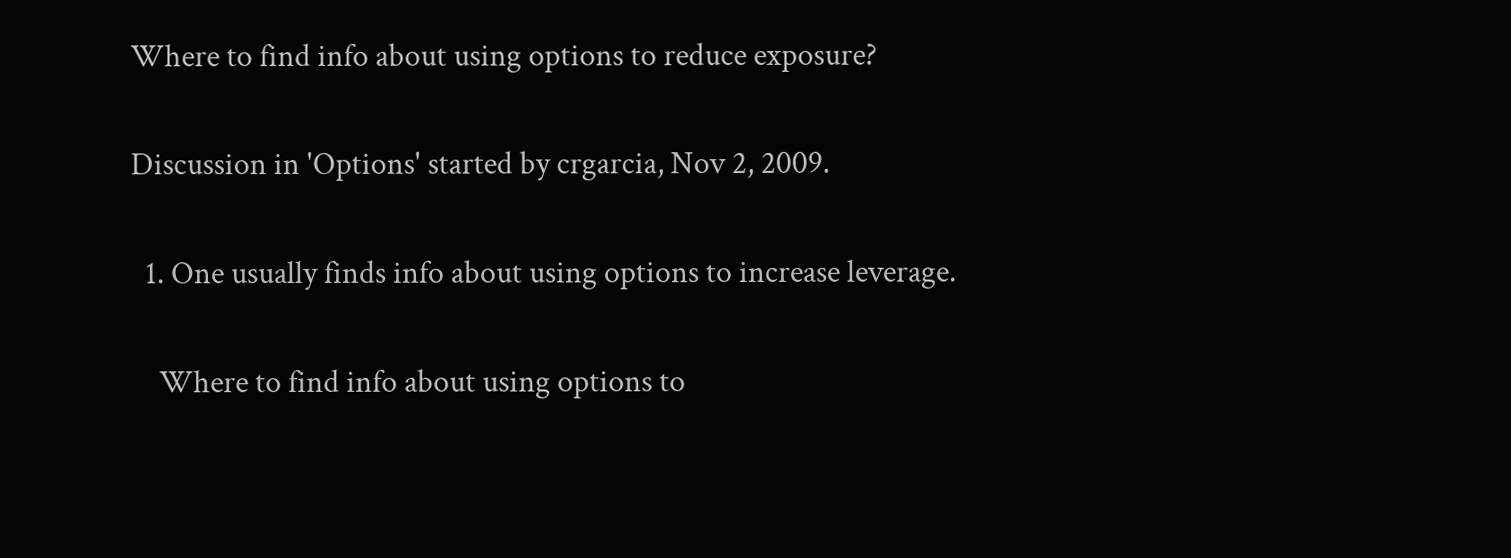Where to find info about using options to reduce exposure?

Discussion in 'Options' started by crgarcia, Nov 2, 2009.

  1. One usually finds info about using options to increase leverage.

    Where to find info about using options to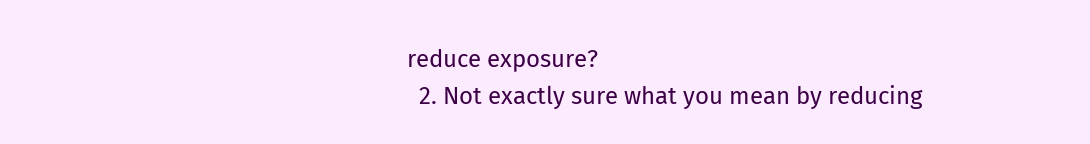reduce exposure?
  2. Not exactly sure what you mean by reducing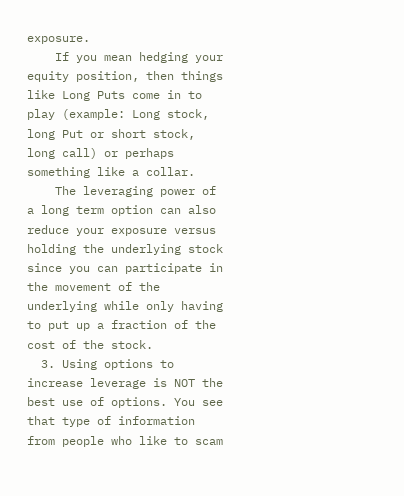exposure.
    If you mean hedging your equity position, then things like Long Puts come in to play (example: Long stock, long Put or short stock, long call) or perhaps something like a collar.
    The leveraging power of a long term option can also reduce your exposure versus holding the underlying stock since you can participate in the movement of the underlying while only having to put up a fraction of the cost of the stock.
  3. Using options to increase leverage is NOT the best use of options. You see that type of information from people who like to scam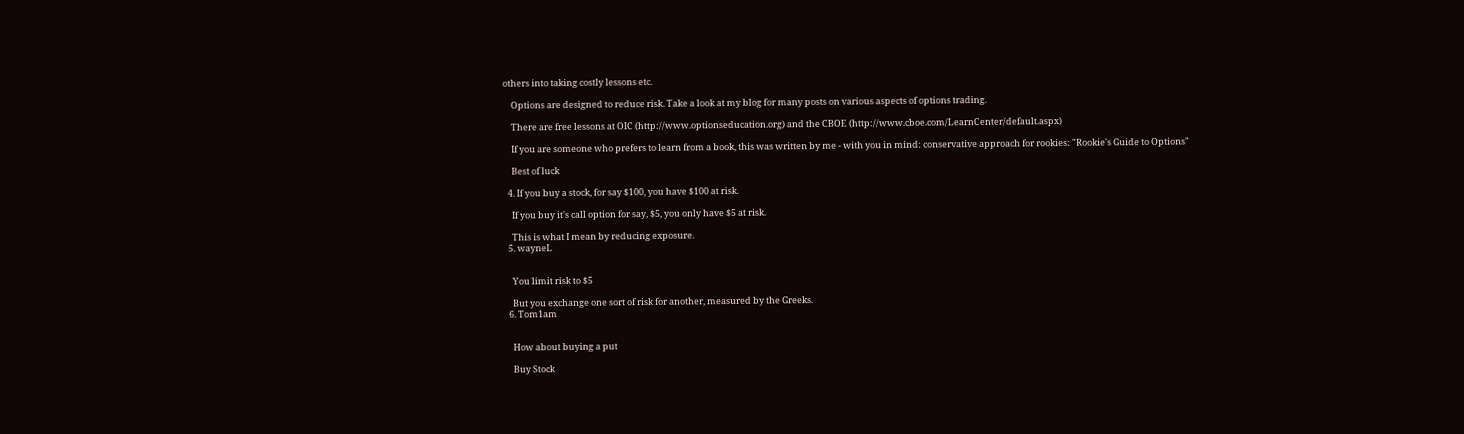others into taking costly lessons etc.

    Options are designed to reduce risk. Take a look at my blog for many posts on various aspects of options trading.

    There are free lessons at OIC (http://www.optionseducation.org) and the CBOE (http://www.cboe.com/LearnCenter/default.aspx)

    If you are someone who prefers to learn from a book, this was written by me - with you in mind: conservative approach for rookies: "Rookie's Guide to Options"

    Best of luck

  4. If you buy a stock, for say $100, you have $100 at risk.

    If you buy it's call option for say, $5, you only have $5 at risk.

    This is what I mean by reducing exposure.
  5. wayneL


    You limit risk to $5

    But you exchange one sort of risk for another, measured by the Greeks.
  6. Tom1am


    How about buying a put

    Buy Stock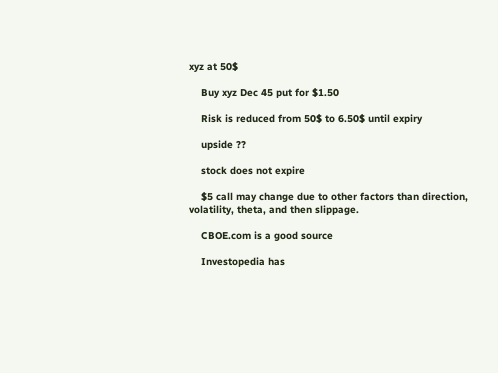xyz at 50$

    Buy xyz Dec 45 put for $1.50

    Risk is reduced from 50$ to 6.50$ until expiry

    upside ??

    stock does not expire

    $5 call may change due to other factors than direction, volatility, theta, and then slippage.

    CBOE.com is a good source

    Investopedia has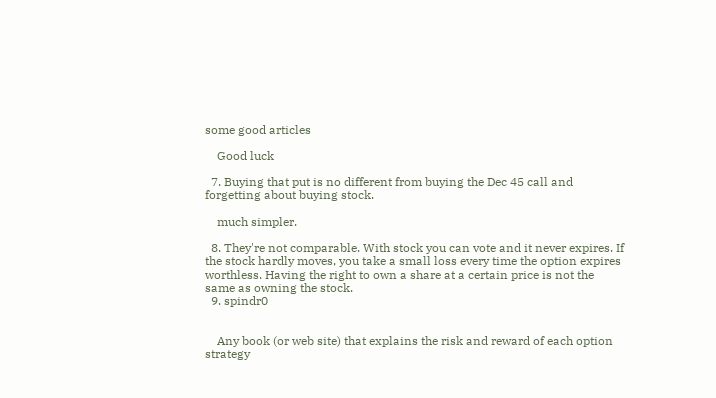some good articles

    Good luck

  7. Buying that put is no different from buying the Dec 45 call and forgetting about buying stock.

    much simpler.

  8. They're not comparable. With stock you can vote and it never expires. If the stock hardly moves, you take a small loss every time the option expires worthless. Having the right to own a share at a certain price is not the same as owning the stock.
  9. spindr0


    Any book (or web site) that explains the risk and reward of each option strategy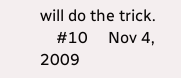will do the trick.
    #10     Nov 4, 2009